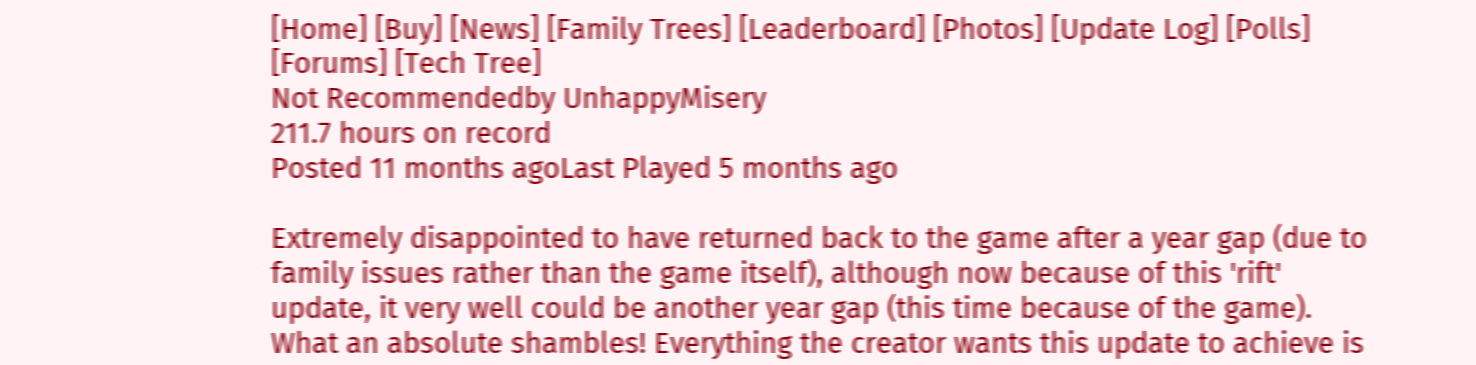[Home] [Buy] [News] [Family Trees] [Leaderboard] [Photos] [Update Log] [Polls] [Forums] [Tech Tree]
Not Recommendedby UnhappyMisery
211.7 hours on record
Posted 11 months agoLast Played 5 months ago

Extremely disappointed to have returned back to the game after a year gap (due to family issues rather than the game itself), although now because of this 'rift' update, it very well could be another year gap (this time because of the game). What an absolute shambles! Everything the creator wants this update to achieve is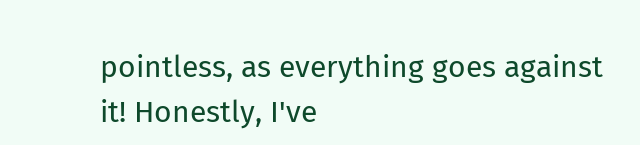pointless, as everything goes against it! Honestly, I've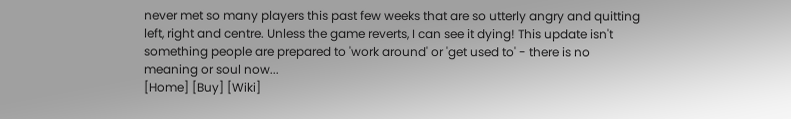never met so many players this past few weeks that are so utterly angry and quitting left, right and centre. Unless the game reverts, I can see it dying! This update isn't something people are prepared to 'work around' or 'get used to' - there is no meaning or soul now...
[Home] [Buy] [Wiki]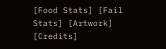[Food Stats] [Fail Stats] [Artwork] [Credits]